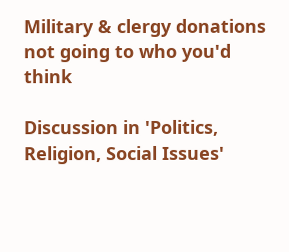Military & clergy donations not going to who you'd think

Discussion in 'Politics, Religion, Social Issues'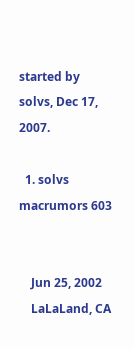started by solvs, Dec 17, 2007.

  1. solvs macrumors 603


    Jun 25, 2002
    LaLaLand, CA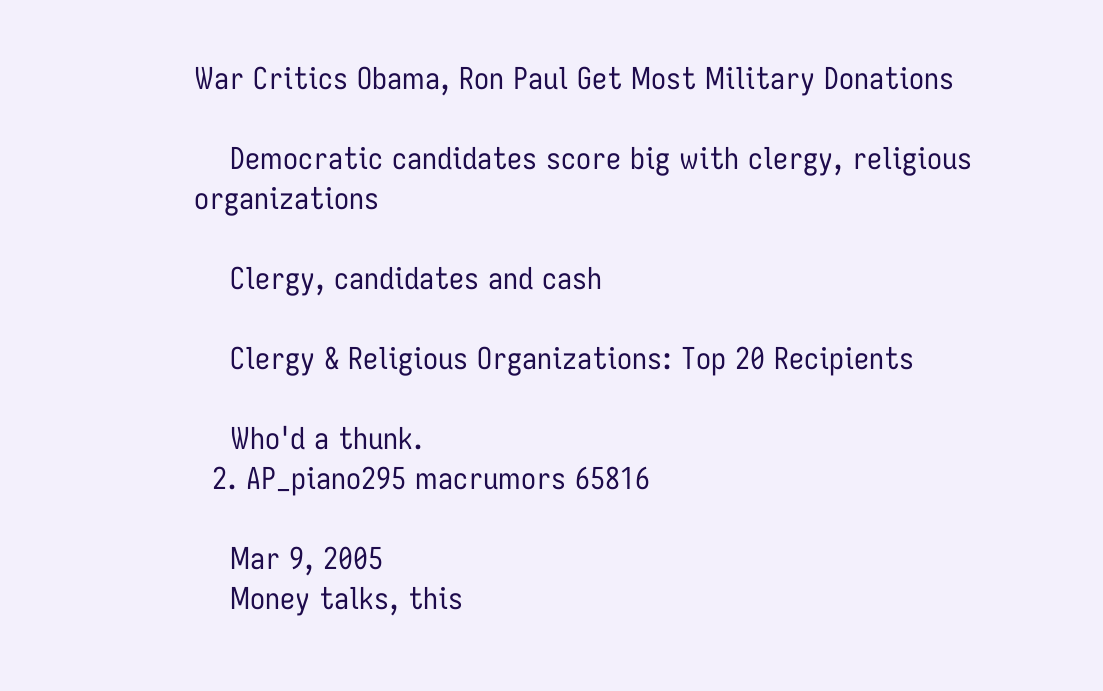War Critics Obama, Ron Paul Get Most Military Donations

    Democratic candidates score big with clergy, religious organizations

    Clergy, candidates and cash

    Clergy & Religious Organizations: Top 20 Recipients

    Who'd a thunk.
  2. AP_piano295 macrumors 65816

    Mar 9, 2005
    Money talks, this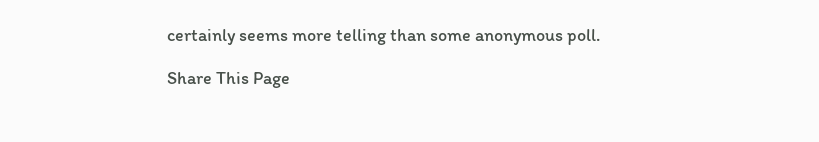certainly seems more telling than some anonymous poll.

Share This Page